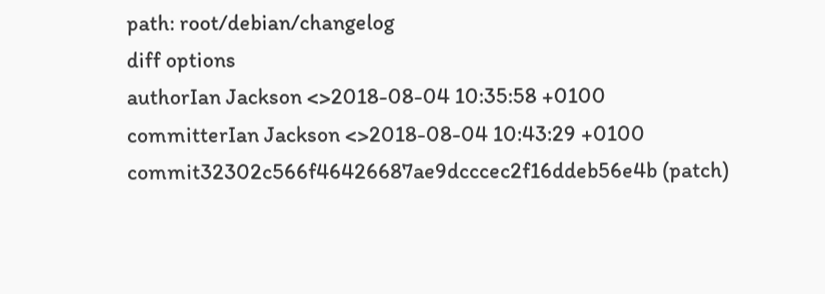path: root/debian/changelog
diff options
authorIan Jackson <>2018-08-04 10:35:58 +0100
committerIan Jackson <>2018-08-04 10:43:29 +0100
commit32302c566f46426687ae9dcccec2f16ddeb56e4b (patch)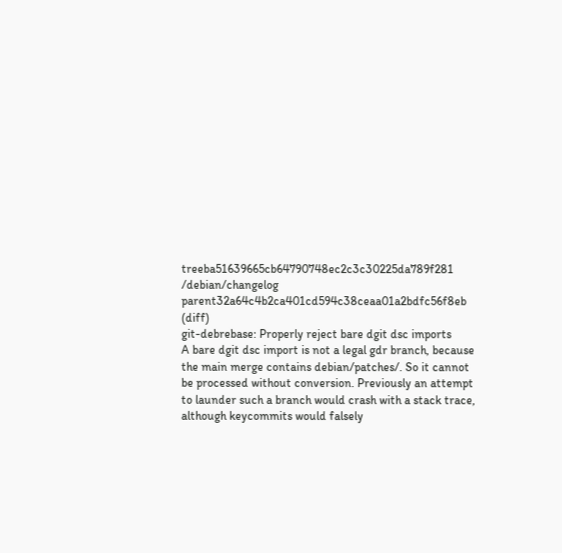treeba51639665cb64790748ec2c3c30225da789f281 /debian/changelog
parent32a64c4b2ca401cd594c38ceaa01a2bdfc56f8eb (diff)
git-debrebase: Properly reject bare dgit dsc imports
A bare dgit dsc import is not a legal gdr branch, because the main merge contains debian/patches/. So it cannot be processed without conversion. Previously an attempt to launder such a branch would crash with a stack trace, although keycommits would falsely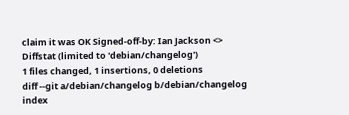claim it was OK Signed-off-by: Ian Jackson <>
Diffstat (limited to 'debian/changelog')
1 files changed, 1 insertions, 0 deletions
diff --git a/debian/changelog b/debian/changelog
index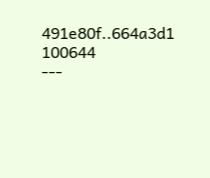491e80f..664a3d1 100644
---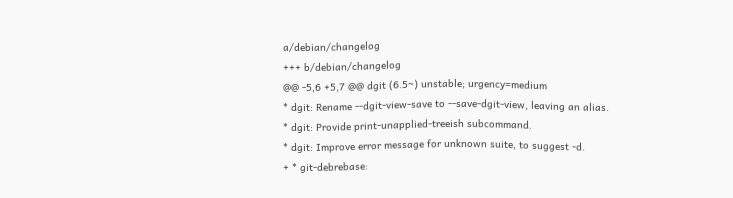a/debian/changelog
+++ b/debian/changelog
@@ -5,6 +5,7 @@ dgit (6.5~) unstable; urgency=medium
* dgit: Rename --dgit-view-save to --save-dgit-view, leaving an alias.
* dgit: Provide print-unapplied-treeish subcommand.
* dgit: Improve error message for unknown suite, to suggest -d.
+ * git-debrebase: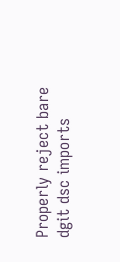Properly reject bare dgit dsc imports